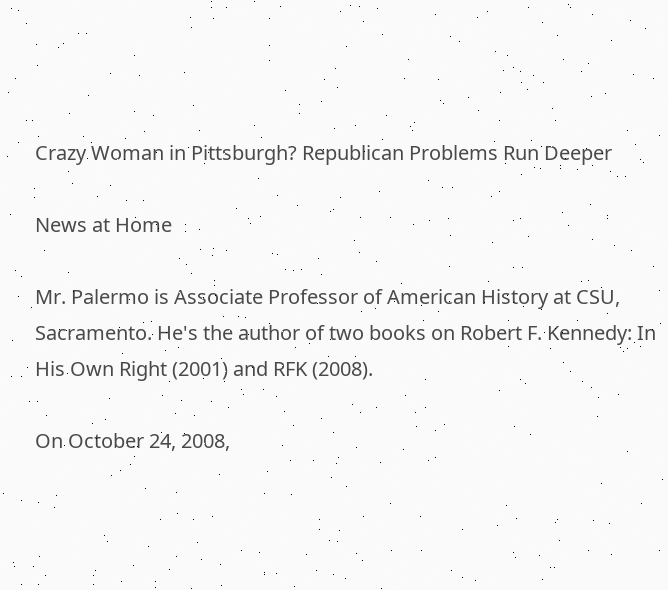Crazy Woman in Pittsburgh? Republican Problems Run Deeper

News at Home

Mr. Palermo is Associate Professor of American History at CSU, Sacramento. He's the author of two books on Robert F. Kennedy: In His Own Right (2001) and RFK (2008).

On October 24, 2008,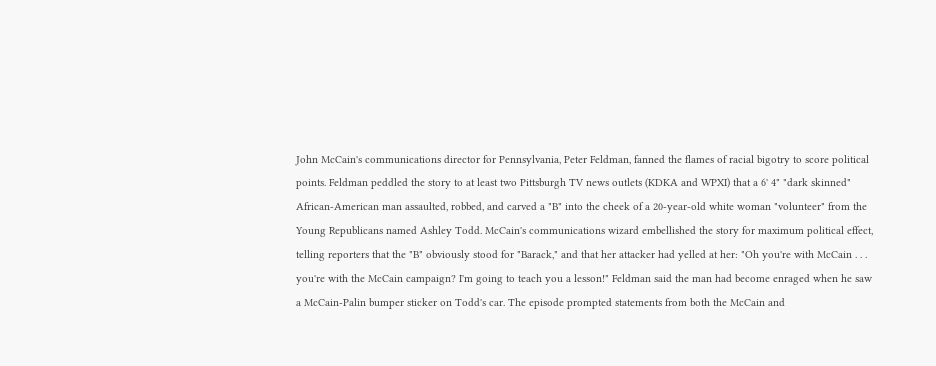John McCain's communications director for Pennsylvania, Peter Feldman, fanned the flames of racial bigotry to score political points. Feldman peddled the story to at least two Pittsburgh TV news outlets (KDKA and WPXI) that a 6' 4" "dark skinned" African-American man assaulted, robbed, and carved a "B" into the cheek of a 20-year-old white woman "volunteer" from the Young Republicans named Ashley Todd. McCain's communications wizard embellished the story for maximum political effect, telling reporters that the "B" obviously stood for "Barack," and that her attacker had yelled at her: "Oh you're with McCain . . . you're with the McCain campaign? I'm going to teach you a lesson!" Feldman said the man had become enraged when he saw a McCain-Palin bumper sticker on Todd's car. The episode prompted statements from both the McCain and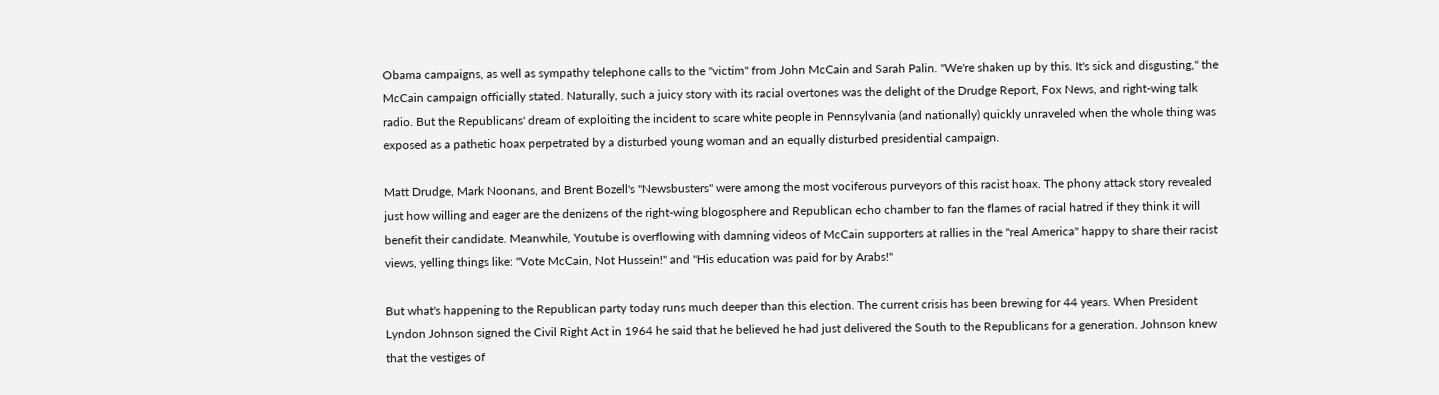Obama campaigns, as well as sympathy telephone calls to the "victim" from John McCain and Sarah Palin. "We're shaken up by this. It's sick and disgusting," the McCain campaign officially stated. Naturally, such a juicy story with its racial overtones was the delight of the Drudge Report, Fox News, and right-wing talk radio. But the Republicans' dream of exploiting the incident to scare white people in Pennsylvania (and nationally) quickly unraveled when the whole thing was exposed as a pathetic hoax perpetrated by a disturbed young woman and an equally disturbed presidential campaign.

Matt Drudge, Mark Noonans, and Brent Bozell's "Newsbusters" were among the most vociferous purveyors of this racist hoax. The phony attack story revealed just how willing and eager are the denizens of the right-wing blogosphere and Republican echo chamber to fan the flames of racial hatred if they think it will benefit their candidate. Meanwhile, Youtube is overflowing with damning videos of McCain supporters at rallies in the "real America" happy to share their racist views, yelling things like: "Vote McCain, Not Hussein!" and "His education was paid for by Arabs!"

But what's happening to the Republican party today runs much deeper than this election. The current crisis has been brewing for 44 years. When President Lyndon Johnson signed the Civil Right Act in 1964 he said that he believed he had just delivered the South to the Republicans for a generation. Johnson knew that the vestiges of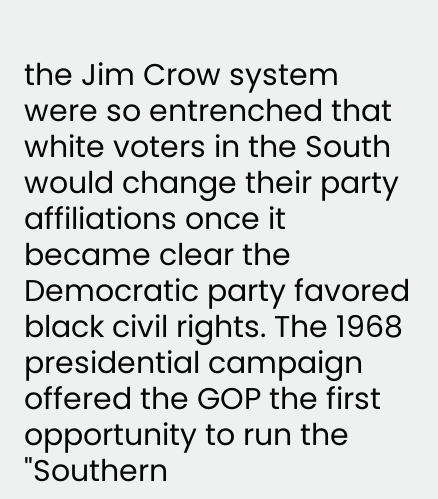the Jim Crow system were so entrenched that white voters in the South would change their party affiliations once it became clear the Democratic party favored black civil rights. The 1968 presidential campaign offered the GOP the first opportunity to run the "Southern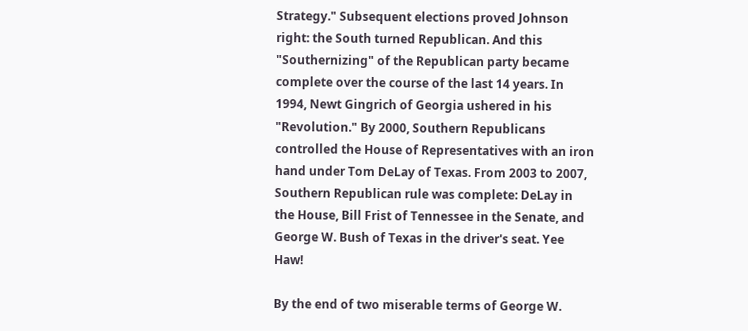Strategy." Subsequent elections proved Johnson right: the South turned Republican. And this "Southernizing" of the Republican party became complete over the course of the last 14 years. In 1994, Newt Gingrich of Georgia ushered in his "Revolution." By 2000, Southern Republicans controlled the House of Representatives with an iron hand under Tom DeLay of Texas. From 2003 to 2007, Southern Republican rule was complete: DeLay in the House, Bill Frist of Tennessee in the Senate, and George W. Bush of Texas in the driver's seat. Yee Haw!

By the end of two miserable terms of George W.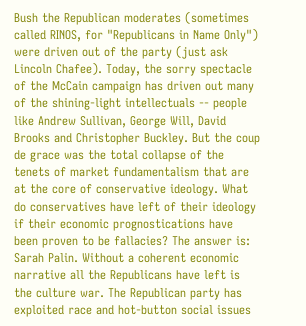Bush the Republican moderates (sometimes called RINOS, for "Republicans in Name Only") were driven out of the party (just ask Lincoln Chafee). Today, the sorry spectacle of the McCain campaign has driven out many of the shining-light intellectuals -- people like Andrew Sullivan, George Will, David Brooks and Christopher Buckley. But the coup de grace was the total collapse of the tenets of market fundamentalism that are at the core of conservative ideology. What do conservatives have left of their ideology if their economic prognostications have been proven to be fallacies? The answer is: Sarah Palin. Without a coherent economic narrative all the Republicans have left is the culture war. The Republican party has exploited race and hot-button social issues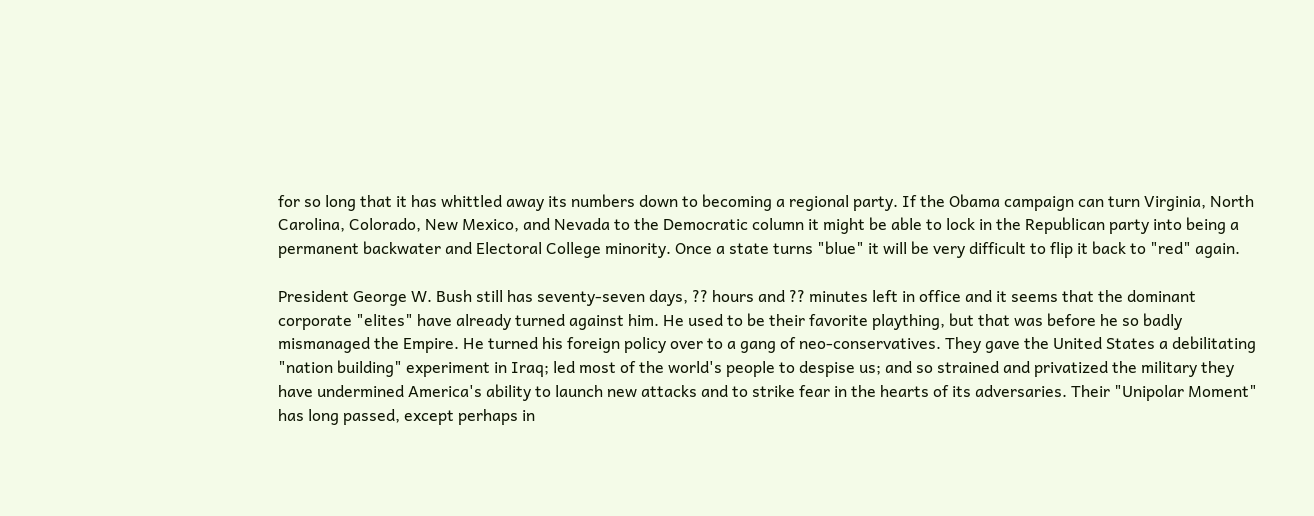for so long that it has whittled away its numbers down to becoming a regional party. If the Obama campaign can turn Virginia, North Carolina, Colorado, New Mexico, and Nevada to the Democratic column it might be able to lock in the Republican party into being a permanent backwater and Electoral College minority. Once a state turns "blue" it will be very difficult to flip it back to "red" again.

President George W. Bush still has seventy-seven days, ?? hours and ?? minutes left in office and it seems that the dominant corporate "elites" have already turned against him. He used to be their favorite plaything, but that was before he so badly mismanaged the Empire. He turned his foreign policy over to a gang of neo-conservatives. They gave the United States a debilitating "nation building" experiment in Iraq; led most of the world's people to despise us; and so strained and privatized the military they have undermined America's ability to launch new attacks and to strike fear in the hearts of its adversaries. Their "Unipolar Moment" has long passed, except perhaps in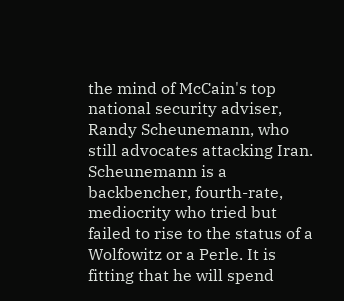the mind of McCain's top national security adviser, Randy Scheunemann, who still advocates attacking Iran. Scheunemann is a backbencher, fourth-rate, mediocrity who tried but failed to rise to the status of a Wolfowitz or a Perle. It is fitting that he will spend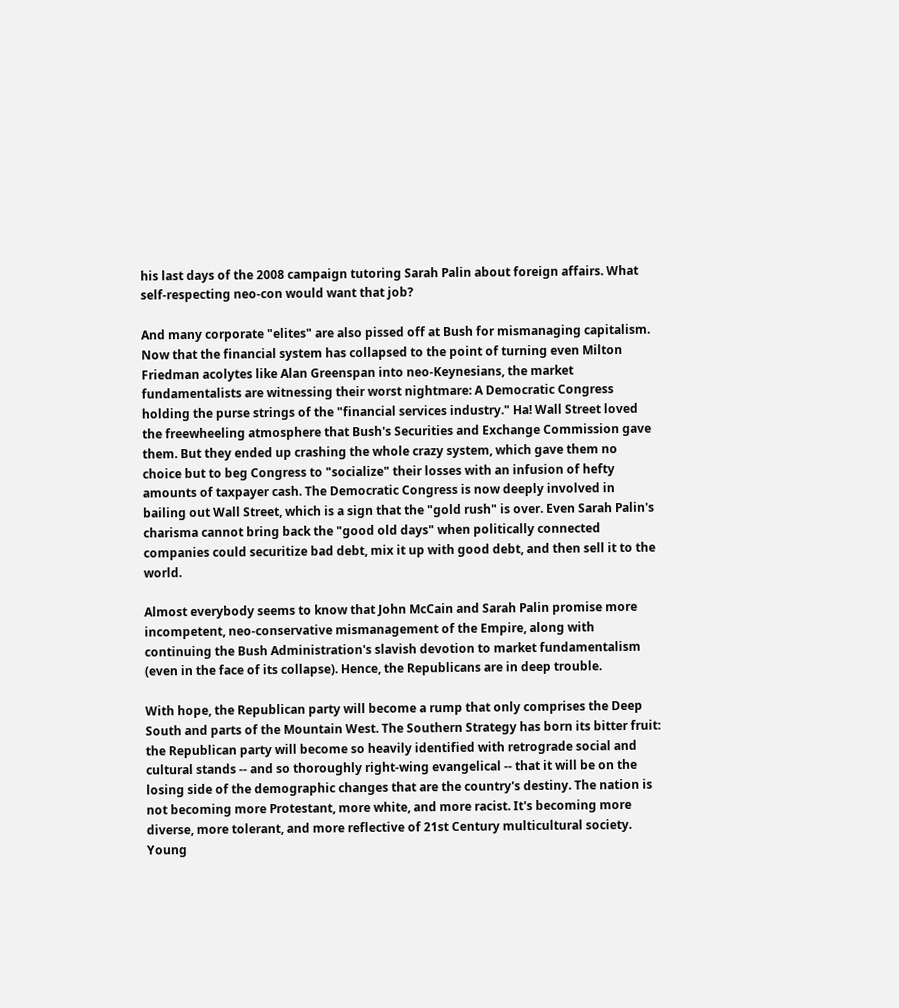his last days of the 2008 campaign tutoring Sarah Palin about foreign affairs. What self-respecting neo-con would want that job?

And many corporate "elites" are also pissed off at Bush for mismanaging capitalism. Now that the financial system has collapsed to the point of turning even Milton Friedman acolytes like Alan Greenspan into neo-Keynesians, the market fundamentalists are witnessing their worst nightmare: A Democratic Congress holding the purse strings of the "financial services industry." Ha! Wall Street loved the freewheeling atmosphere that Bush's Securities and Exchange Commission gave them. But they ended up crashing the whole crazy system, which gave them no choice but to beg Congress to "socialize" their losses with an infusion of hefty amounts of taxpayer cash. The Democratic Congress is now deeply involved in bailing out Wall Street, which is a sign that the "gold rush" is over. Even Sarah Palin's charisma cannot bring back the "good old days" when politically connected companies could securitize bad debt, mix it up with good debt, and then sell it to the world.

Almost everybody seems to know that John McCain and Sarah Palin promise more incompetent, neo-conservative mismanagement of the Empire, along with continuing the Bush Administration's slavish devotion to market fundamentalism (even in the face of its collapse). Hence, the Republicans are in deep trouble.

With hope, the Republican party will become a rump that only comprises the Deep South and parts of the Mountain West. The Southern Strategy has born its bitter fruit: the Republican party will become so heavily identified with retrograde social and cultural stands -- and so thoroughly right-wing evangelical -- that it will be on the losing side of the demographic changes that are the country's destiny. The nation is not becoming more Protestant, more white, and more racist. It's becoming more diverse, more tolerant, and more reflective of 21st Century multicultural society. Young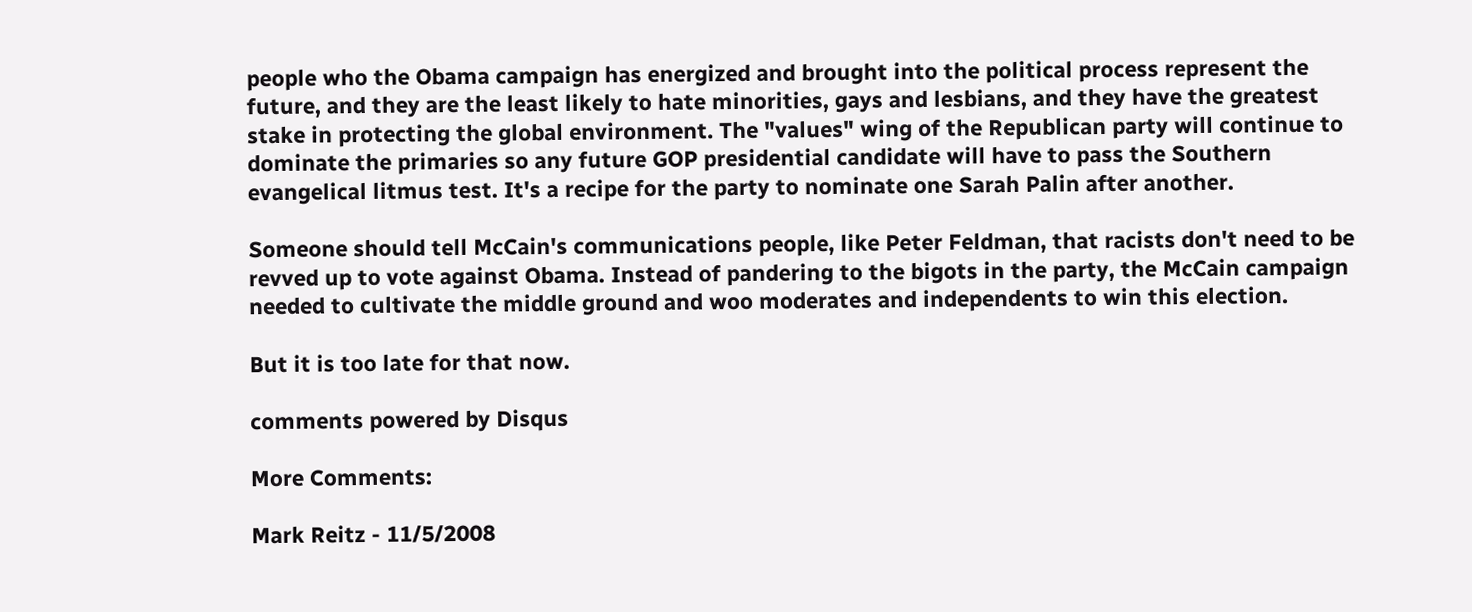people who the Obama campaign has energized and brought into the political process represent the future, and they are the least likely to hate minorities, gays and lesbians, and they have the greatest stake in protecting the global environment. The "values" wing of the Republican party will continue to dominate the primaries so any future GOP presidential candidate will have to pass the Southern evangelical litmus test. It's a recipe for the party to nominate one Sarah Palin after another.

Someone should tell McCain's communications people, like Peter Feldman, that racists don't need to be revved up to vote against Obama. Instead of pandering to the bigots in the party, the McCain campaign needed to cultivate the middle ground and woo moderates and independents to win this election.

But it is too late for that now.

comments powered by Disqus

More Comments:

Mark Reitz - 11/5/2008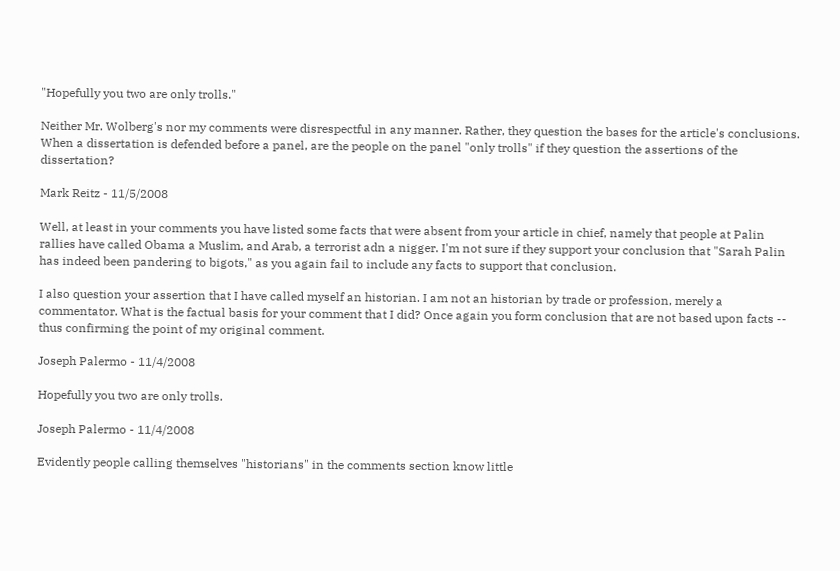"Hopefully you two are only trolls."

Neither Mr. Wolberg's nor my comments were disrespectful in any manner. Rather, they question the bases for the article's conclusions. When a dissertation is defended before a panel, are the people on the panel "only trolls" if they question the assertions of the dissertation?

Mark Reitz - 11/5/2008

Well, at least in your comments you have listed some facts that were absent from your article in chief, namely that people at Palin rallies have called Obama a Muslim, and Arab, a terrorist adn a nigger. I'm not sure if they support your conclusion that "Sarah Palin has indeed been pandering to bigots," as you again fail to include any facts to support that conclusion.

I also question your assertion that I have called myself an historian. I am not an historian by trade or profession, merely a commentator. What is the factual basis for your comment that I did? Once again you form conclusion that are not based upon facts -- thus confirming the point of my original comment.

Joseph Palermo - 11/4/2008

Hopefully you two are only trolls.

Joseph Palermo - 11/4/2008

Evidently people calling themselves "historians" in the comments section know little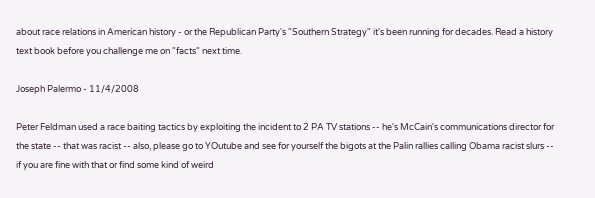about race relations in American history - or the Republican Party's "Southern Strategy" it's been running for decades. Read a history text book before you challenge me on "facts" next time.

Joseph Palermo - 11/4/2008

Peter Feldman used a race baiting tactics by exploiting the incident to 2 PA TV stations -- he's McCain's communications director for the state -- that was racist -- also, please go to YOutube and see for yourself the bigots at the Palin rallies calling Obama racist slurs -- if you are fine with that or find some kind of weird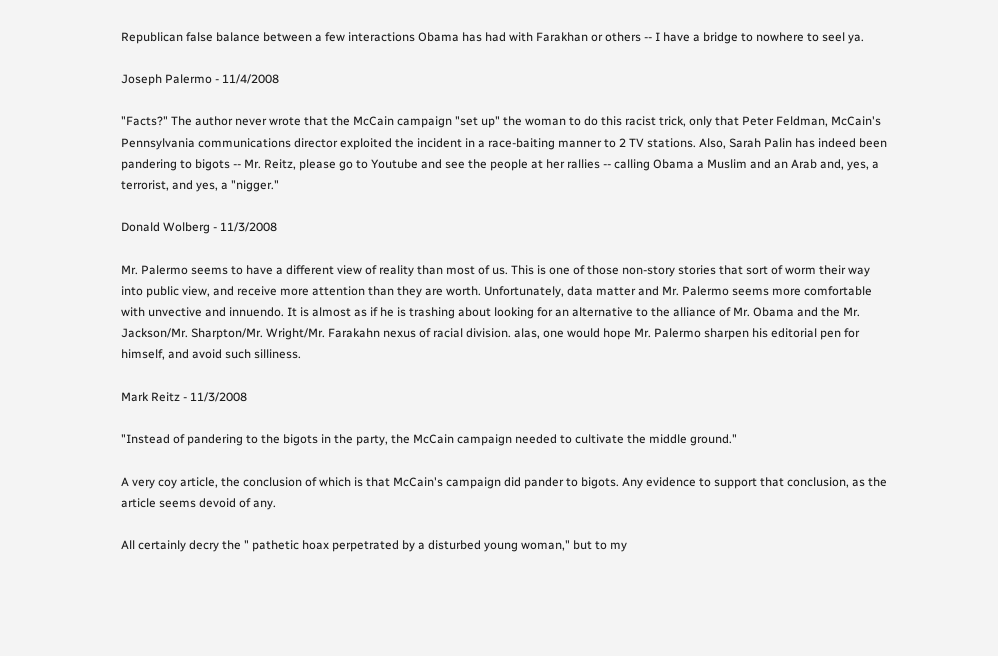Republican false balance between a few interactions Obama has had with Farakhan or others -- I have a bridge to nowhere to seel ya.

Joseph Palermo - 11/4/2008

"Facts?" The author never wrote that the McCain campaign "set up" the woman to do this racist trick, only that Peter Feldman, McCain's Pennsylvania communications director exploited the incident in a race-baiting manner to 2 TV stations. Also, Sarah Palin has indeed been pandering to bigots -- Mr. Reitz, please go to Youtube and see the people at her rallies -- calling Obama a Muslim and an Arab and, yes, a terrorist, and yes, a "nigger."

Donald Wolberg - 11/3/2008

Mr. Palermo seems to have a different view of reality than most of us. This is one of those non-story stories that sort of worm their way into public view, and receive more attention than they are worth. Unfortunately, data matter and Mr. Palermo seems more comfortable with unvective and innuendo. It is almost as if he is trashing about looking for an alternative to the alliance of Mr. Obama and the Mr. Jackson/Mr. Sharpton/Mr. Wright/Mr. Farakahn nexus of racial division. alas, one would hope Mr. Palermo sharpen his editorial pen for himself, and avoid such silliness.

Mark Reitz - 11/3/2008

"Instead of pandering to the bigots in the party, the McCain campaign needed to cultivate the middle ground."

A very coy article, the conclusion of which is that McCain's campaign did pander to bigots. Any evidence to support that conclusion, as the article seems devoid of any.

All certainly decry the " pathetic hoax perpetrated by a disturbed young woman," but to my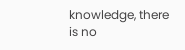knowledge, there is no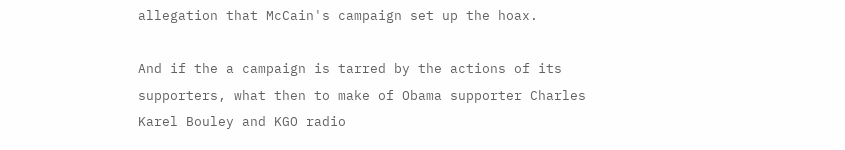allegation that McCain's campaign set up the hoax.

And if the a campaign is tarred by the actions of its supporters, what then to make of Obama supporter Charles Karel Bouley and KGO radio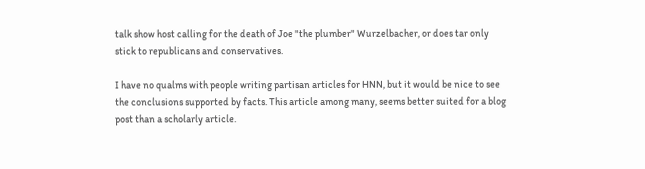talk show host calling for the death of Joe "the plumber" Wurzelbacher, or does tar only stick to republicans and conservatives.

I have no qualms with people writing partisan articles for HNN, but it would be nice to see the conclusions supported by facts. This article among many, seems better suited for a blog post than a scholarly article.